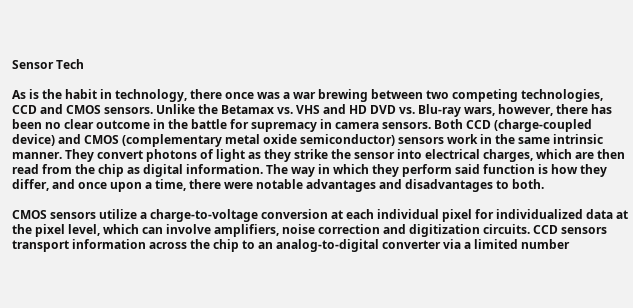Sensor Tech

As is the habit in technology, there once was a war brewing between two competing technologies, CCD and CMOS sensors. Unlike the Betamax vs. VHS and HD DVD vs. Blu-ray wars, however, there has been no clear outcome in the battle for supremacy in camera sensors. Both CCD (charge-coupled device) and CMOS (complementary metal oxide semiconductor) sensors work in the same intrinsic manner. They convert photons of light as they strike the sensor into electrical charges, which are then read from the chip as digital information. The way in which they perform said function is how they differ, and once upon a time, there were notable advantages and disadvantages to both.

CMOS sensors utilize a charge-to-voltage conversion at each individual pixel for individualized data at the pixel level, which can involve amplifiers, noise correction and digitization circuits. CCD sensors transport information across the chip to an analog-to-digital converter via a limited number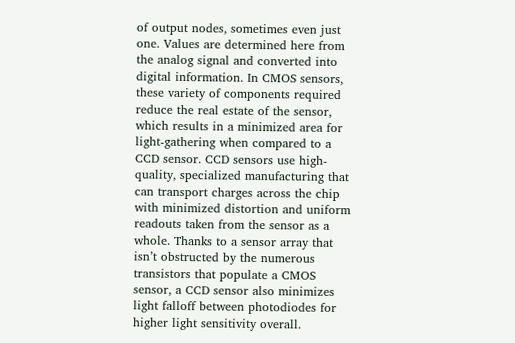of output nodes, sometimes even just one. Values are determined here from the analog signal and converted into digital information. In CMOS sensors, these variety of components required reduce the real estate of the sensor, which results in a minimized area for light-gathering when compared to a CCD sensor. CCD sensors use high-quality, specialized manufacturing that can transport charges across the chip with minimized distortion and uniform readouts taken from the sensor as a whole. Thanks to a sensor array that isn’t obstructed by the numerous transistors that populate a CMOS sensor, a CCD sensor also minimizes light falloff between photodiodes for higher light sensitivity overall.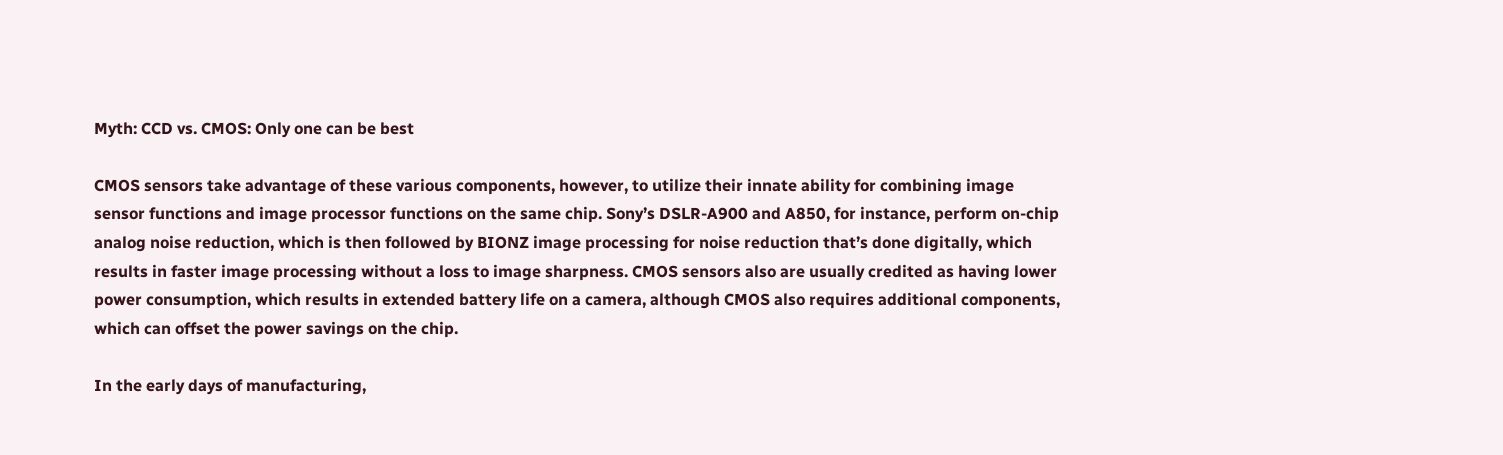Myth: CCD vs. CMOS: Only one can be best

CMOS sensors take advantage of these various components, however, to utilize their innate ability for combining image sensor functions and image processor functions on the same chip. Sony’s DSLR-A900 and A850, for instance, perform on-chip analog noise reduction, which is then followed by BIONZ image processing for noise reduction that’s done digitally, which results in faster image processing without a loss to image sharpness. CMOS sensors also are usually credited as having lower power consumption, which results in extended battery life on a camera, although CMOS also requires additional components, which can offset the power savings on the chip.

In the early days of manufacturing,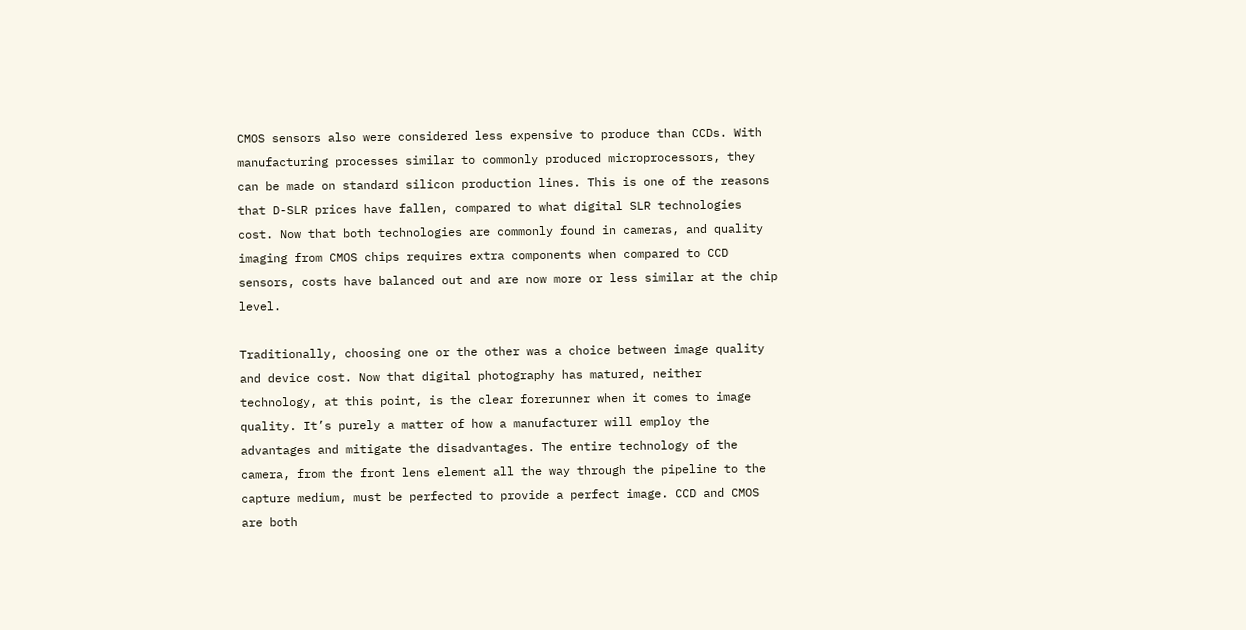CMOS sensors also were considered less expensive to produce than CCDs. With manufacturing processes similar to commonly produced microprocessors, they can be made on standard silicon production lines. This is one of the reasons that D-SLR prices have fallen, compared to what digital SLR technologies cost. Now that both technologies are commonly found in cameras, and quality imaging from CMOS chips requires extra components when compared to CCD sensors, costs have balanced out and are now more or less similar at the chip level.

Traditionally, choosing one or the other was a choice between image quality and device cost. Now that digital photography has matured, neither technology, at this point, is the clear forerunner when it comes to image quality. It’s purely a matter of how a manufacturer will employ the advantages and mitigate the disadvantages. The entire technology of the camera, from the front lens element all the way through the pipeline to the capture medium, must be perfected to provide a perfect image. CCD and CMOS are both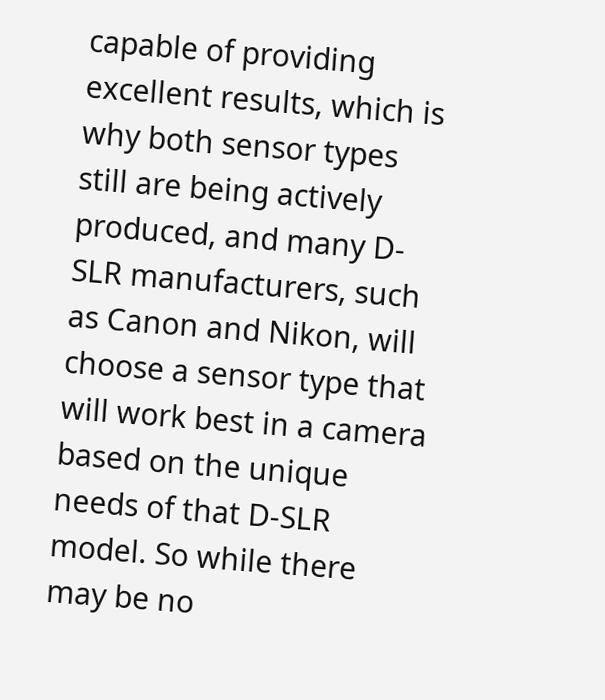capable of providing excellent results, which is why both sensor types still are being actively produced, and many D-SLR manufacturers, such as Canon and Nikon, will choose a sensor type that will work best in a camera based on the unique needs of that D-SLR model. So while there may be no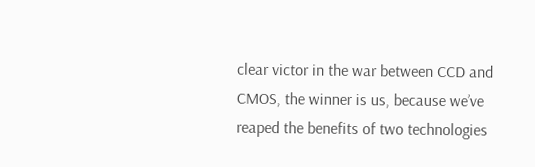clear victor in the war between CCD and CMOS, the winner is us, because we’ve reaped the benefits of two technologies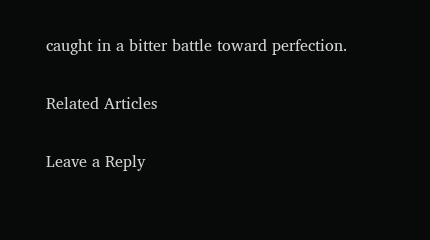caught in a bitter battle toward perfection.

Related Articles

Leave a Reply